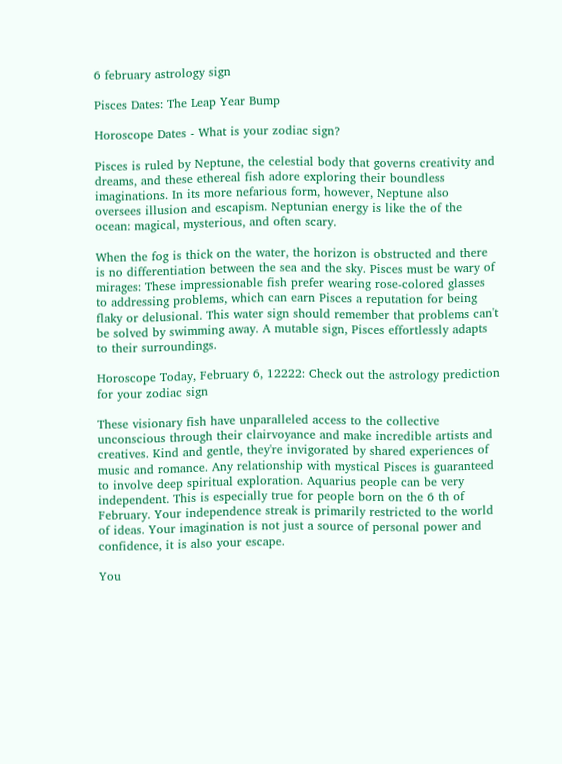6 february astrology sign

Pisces Dates: The Leap Year Bump

Horoscope Dates - What is your zodiac sign?

Pisces is ruled by Neptune, the celestial body that governs creativity and dreams, and these ethereal fish adore exploring their boundless imaginations. In its more nefarious form, however, Neptune also oversees illusion and escapism. Neptunian energy is like the of the ocean: magical, mysterious, and often scary.

When the fog is thick on the water, the horizon is obstructed and there is no differentiation between the sea and the sky. Pisces must be wary of mirages: These impressionable fish prefer wearing rose-colored glasses to addressing problems, which can earn Pisces a reputation for being flaky or delusional. This water sign should remember that problems can't be solved by swimming away. A mutable sign, Pisces effortlessly adapts to their surroundings.

Horoscope Today, February 6, 12222: Check out the astrology prediction for your zodiac sign

These visionary fish have unparalleled access to the collective unconscious through their clairvoyance and make incredible artists and creatives. Kind and gentle, they're invigorated by shared experiences of music and romance. Any relationship with mystical Pisces is guaranteed to involve deep spiritual exploration. Aquarius people can be very independent. This is especially true for people born on the 6 th of February. Your independence streak is primarily restricted to the world of ideas. Your imagination is not just a source of personal power and confidence, it is also your escape.

You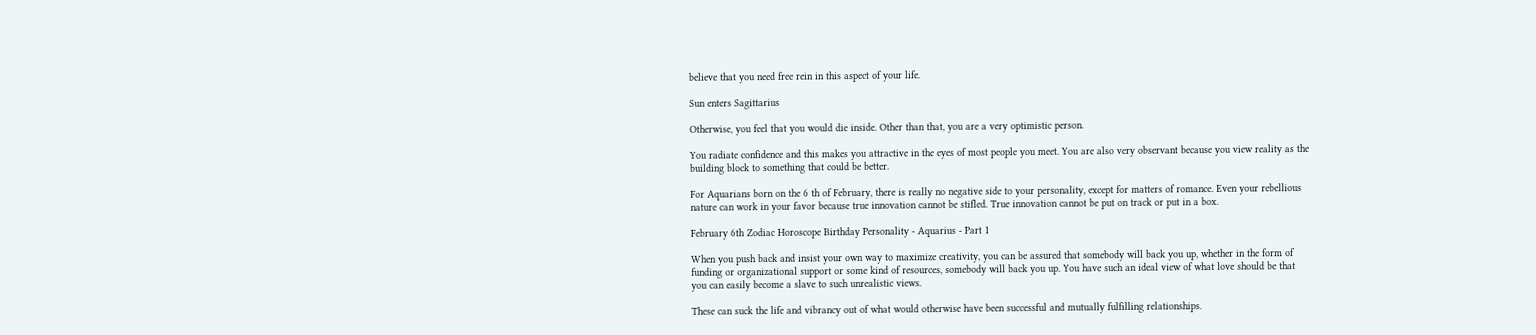believe that you need free rein in this aspect of your life.

Sun enters Sagittarius

Otherwise, you feel that you would die inside. Other than that, you are a very optimistic person.

You radiate confidence and this makes you attractive in the eyes of most people you meet. You are also very observant because you view reality as the building block to something that could be better.

For Aquarians born on the 6 th of February, there is really no negative side to your personality, except for matters of romance. Even your rebellious nature can work in your favor because true innovation cannot be stifled. True innovation cannot be put on track or put in a box.

February 6th Zodiac Horoscope Birthday Personality - Aquarius - Part 1

When you push back and insist your own way to maximize creativity, you can be assured that somebody will back you up, whether in the form of funding or organizational support or some kind of resources, somebody will back you up. You have such an ideal view of what love should be that you can easily become a slave to such unrealistic views.

These can suck the life and vibrancy out of what would otherwise have been successful and mutually fulfilling relationships.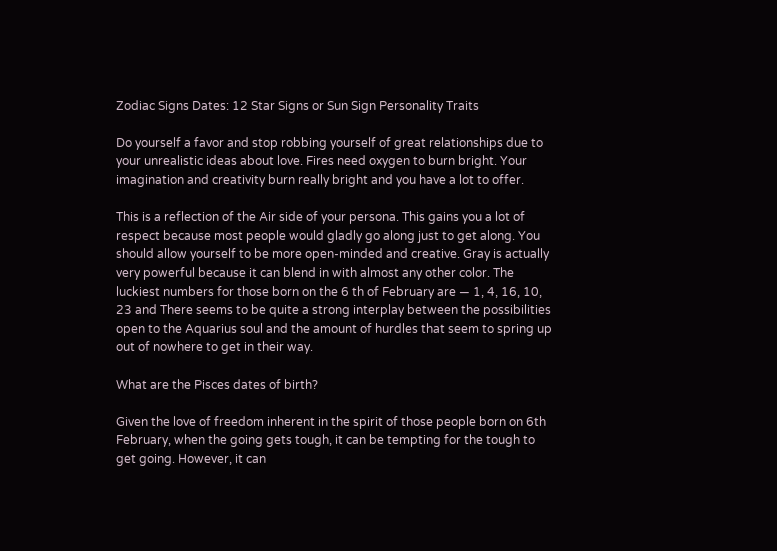Zodiac Signs Dates: 12 Star Signs or Sun Sign Personality Traits

Do yourself a favor and stop robbing yourself of great relationships due to your unrealistic ideas about love. Fires need oxygen to burn bright. Your imagination and creativity burn really bright and you have a lot to offer.

This is a reflection of the Air side of your persona. This gains you a lot of respect because most people would gladly go along just to get along. You should allow yourself to be more open-minded and creative. Gray is actually very powerful because it can blend in with almost any other color. The luckiest numbers for those born on the 6 th of February are — 1, 4, 16, 10, 23 and There seems to be quite a strong interplay between the possibilities open to the Aquarius soul and the amount of hurdles that seem to spring up out of nowhere to get in their way.

What are the Pisces dates of birth?

Given the love of freedom inherent in the spirit of those people born on 6th February, when the going gets tough, it can be tempting for the tough to get going. However, it can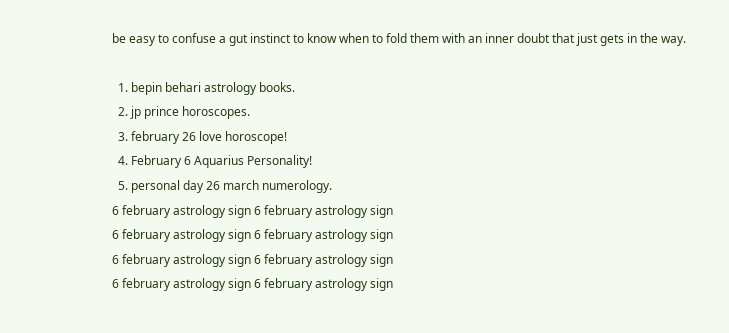be easy to confuse a gut instinct to know when to fold them with an inner doubt that just gets in the way.

  1. bepin behari astrology books.
  2. jp prince horoscopes.
  3. february 26 love horoscope!
  4. February 6 Aquarius Personality!
  5. personal day 26 march numerology.
6 february astrology sign 6 february astrology sign
6 february astrology sign 6 february astrology sign
6 february astrology sign 6 february astrology sign
6 february astrology sign 6 february astrology sign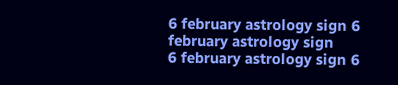6 february astrology sign 6 february astrology sign
6 february astrology sign 6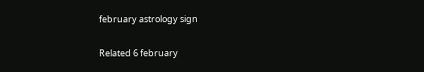february astrology sign

Related 6 february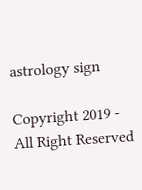astrology sign

Copyright 2019 - All Right Reserved